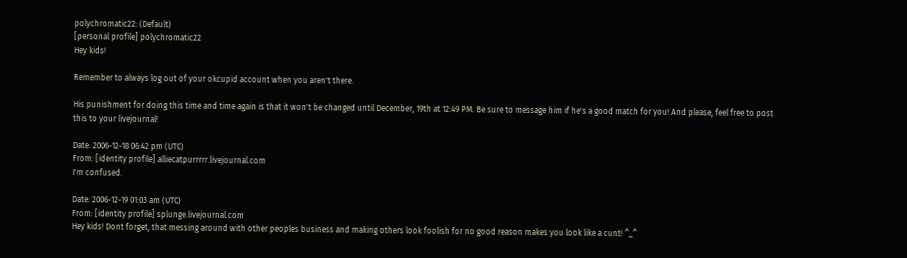polychromatic22: (Default)
[personal profile] polychromatic22
Hey kids!

Remember to always log out of your okcupid account when you aren't there.

His punishment for doing this time and time again is that it won't be changed until December, 19th at 12:49 PM. Be sure to message him if he's a good match for you! And please, feel free to post this to your livejournal!

Date: 2006-12-18 06:42 pm (UTC)
From: [identity profile] alliecatpurrrrr.livejournal.com
I'm confused.

Date: 2006-12-19 01:03 am (UTC)
From: [identity profile] splunge.livejournal.com
Hey kids! Dont forget, that messing around with other peoples business and making others look foolish for no good reason makes you look like a cunt! ^_^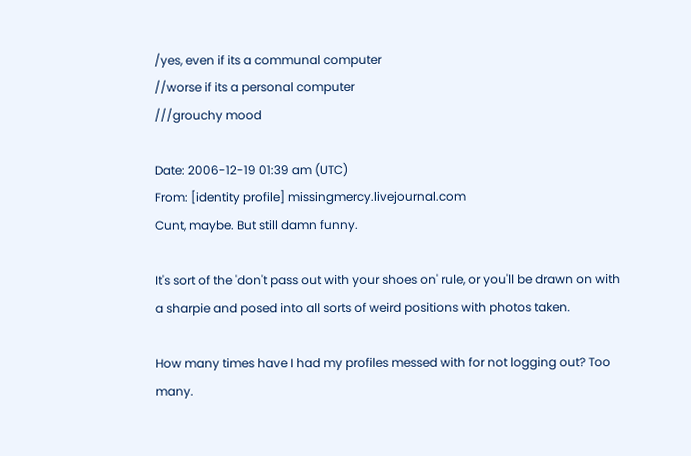/yes, even if its a communal computer
//worse if its a personal computer
///grouchy mood

Date: 2006-12-19 01:39 am (UTC)
From: [identity profile] missingmercy.livejournal.com
Cunt, maybe. But still damn funny.

It's sort of the 'don't pass out with your shoes on' rule, or you'll be drawn on with a sharpie and posed into all sorts of weird positions with photos taken.

How many times have I had my profiles messed with for not logging out? Too many.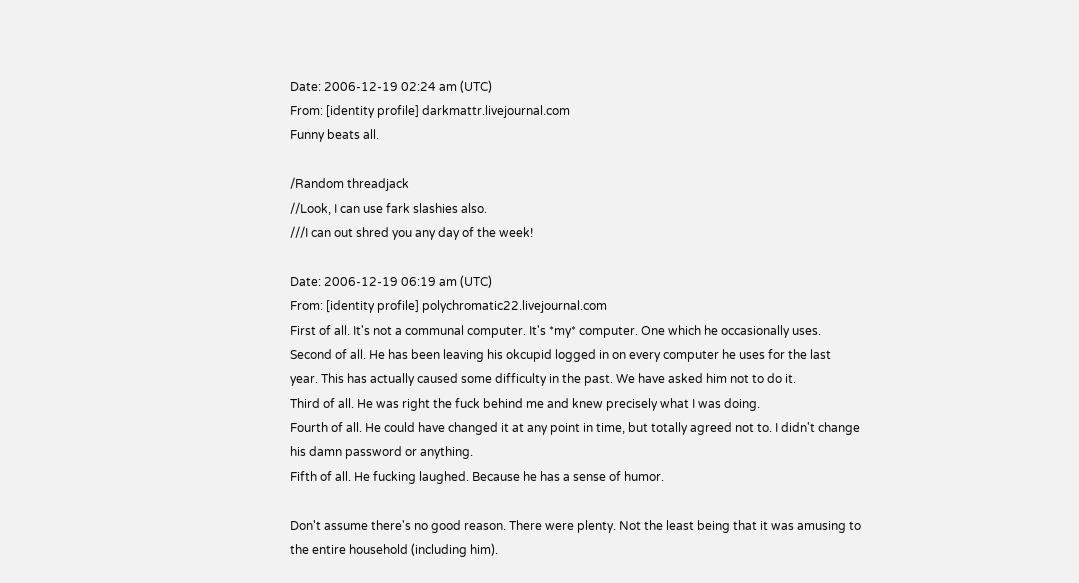Date: 2006-12-19 02:24 am (UTC)
From: [identity profile] darkmattr.livejournal.com
Funny beats all.

/Random threadjack
//Look, I can use fark slashies also.
///I can out shred you any day of the week!

Date: 2006-12-19 06:19 am (UTC)
From: [identity profile] polychromatic22.livejournal.com
First of all. It's not a communal computer. It's *my* computer. One which he occasionally uses.
Second of all. He has been leaving his okcupid logged in on every computer he uses for the last year. This has actually caused some difficulty in the past. We have asked him not to do it.
Third of all. He was right the fuck behind me and knew precisely what I was doing.
Fourth of all. He could have changed it at any point in time, but totally agreed not to. I didn't change his damn password or anything.
Fifth of all. He fucking laughed. Because he has a sense of humor.

Don't assume there's no good reason. There were plenty. Not the least being that it was amusing to the entire household (including him).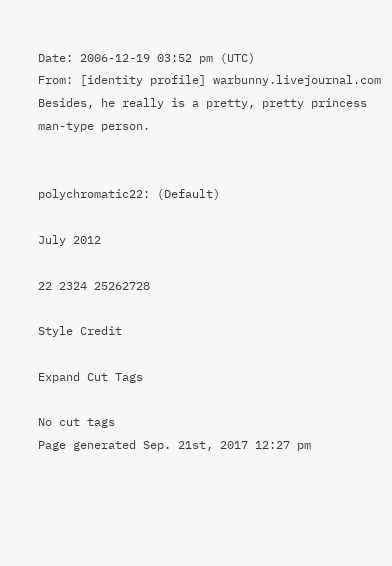Date: 2006-12-19 03:52 pm (UTC)
From: [identity profile] warbunny.livejournal.com
Besides, he really is a pretty, pretty princess man-type person.


polychromatic22: (Default)

July 2012

22 2324 25262728

Style Credit

Expand Cut Tags

No cut tags
Page generated Sep. 21st, 2017 12:27 pm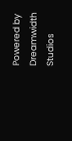Powered by Dreamwidth Studios